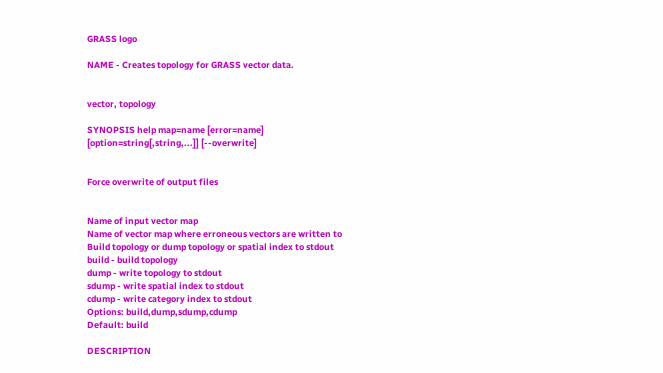GRASS logo

NAME - Creates topology for GRASS vector data.


vector, topology

SYNOPSIS help map=name [error=name] [option=string[,string,...]] [--overwrite]


Force overwrite of output files


Name of input vector map
Name of vector map where erroneous vectors are written to
Build topology or dump topology or spatial index to stdout
build - build topology
dump - write topology to stdout
sdump - write spatial index to stdout
cdump - write category index to stdout
Options: build,dump,sdump,cdump
Default: build

DESCRIPTION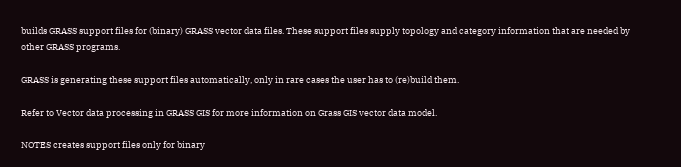builds GRASS support files for (binary) GRASS vector data files. These support files supply topology and category information that are needed by other GRASS programs.

GRASS is generating these support files automatically, only in rare cases the user has to (re)build them.

Refer to Vector data processing in GRASS GIS for more information on Grass GIS vector data model.

NOTES creates support files only for binary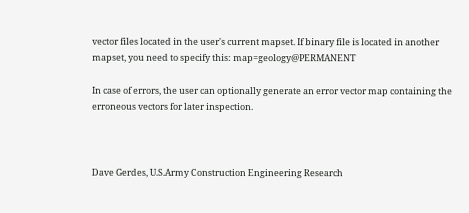vector files located in the user's current mapset. If binary file is located in another mapset, you need to specify this: map=geology@PERMANENT

In case of errors, the user can optionally generate an error vector map containing the erroneous vectors for later inspection.



Dave Gerdes, U.S.Army Construction Engineering Research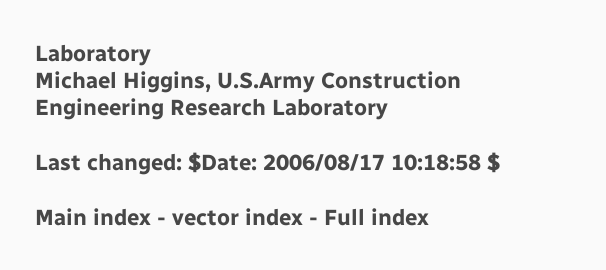Laboratory
Michael Higgins, U.S.Army Construction Engineering Research Laboratory

Last changed: $Date: 2006/08/17 10:18:58 $

Main index - vector index - Full index